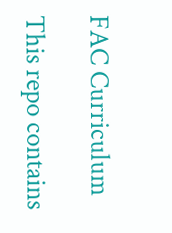FAC Curriculum

This repo contains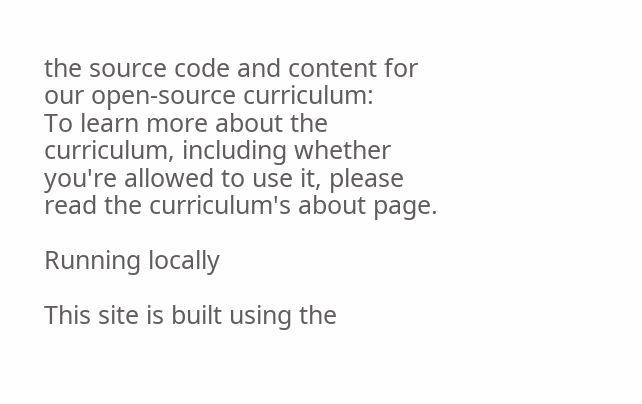the source code and content for our open-source curriculum:
To learn more about the curriculum, including whether you're allowed to use it, please read the curriculum's about page.

Running locally

This site is built using the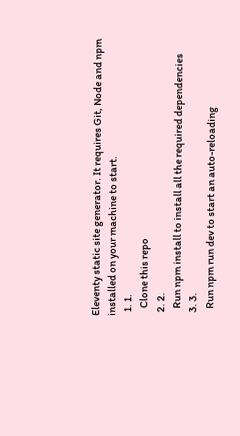Eleventy static site generator. It requires Git, Node and npm installed on your machine to start.
  1. 1.
    Clone this repo
  2. 2.
    Run npm install to install all the required dependencies
  3. 3.
    Run npm run dev to start an auto-reloading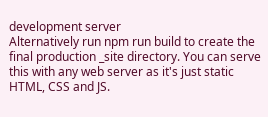development server
Alternatively run npm run build to create the final production _site directory. You can serve this with any web server as it's just static HTML, CSS and JS.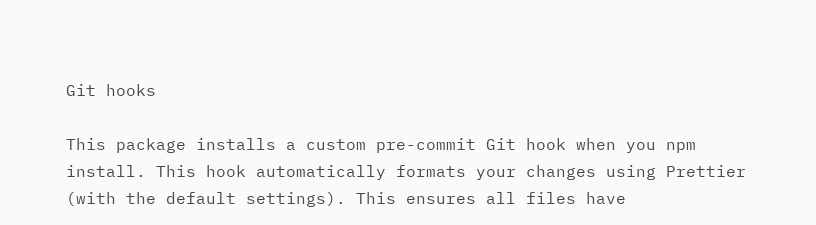Git hooks

This package installs a custom pre-commit Git hook when you npm install. This hook automatically formats your changes using Prettier (with the default settings). This ensures all files have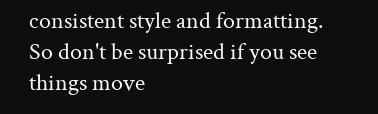consistent style and formatting. So don't be surprised if you see things move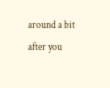around a bit after you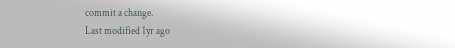commit a change.
Last modified 1yr ago